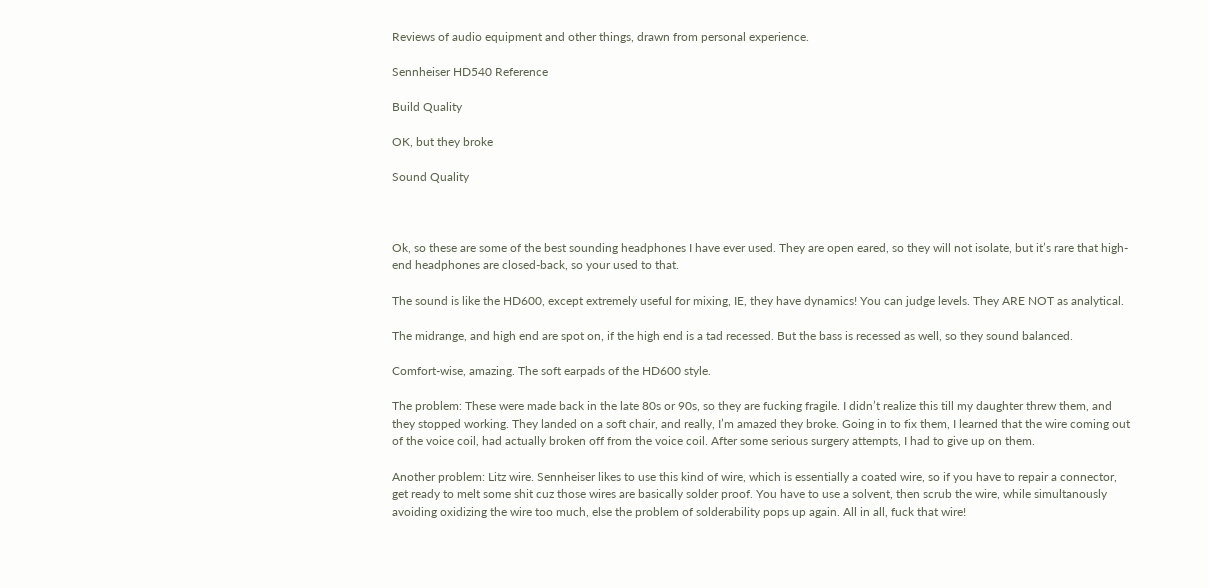Reviews of audio equipment and other things, drawn from personal experience.

Sennheiser HD540 Reference

Build Quality

OK, but they broke

Sound Quality



Ok, so these are some of the best sounding headphones I have ever used. They are open eared, so they will not isolate, but it’s rare that high-end headphones are closed-back, so your used to that.

The sound is like the HD600, except extremely useful for mixing, IE, they have dynamics! You can judge levels. They ARE NOT as analytical.

The midrange, and high end are spot on, if the high end is a tad recessed. But the bass is recessed as well, so they sound balanced.

Comfort-wise, amazing. The soft earpads of the HD600 style.

The problem: These were made back in the late 80s or 90s, so they are fucking fragile. I didn’t realize this till my daughter threw them, and they stopped working. They landed on a soft chair, and really, I’m amazed they broke. Going in to fix them, I learned that the wire coming out of the voice coil, had actually broken off from the voice coil. After some serious surgery attempts, I had to give up on them.

Another problem: Litz wire. Sennheiser likes to use this kind of wire, which is essentially a coated wire, so if you have to repair a connector, get ready to melt some shit cuz those wires are basically solder proof. You have to use a solvent, then scrub the wire, while simultanously avoiding oxidizing the wire too much, else the problem of solderability pops up again. All in all, fuck that wire!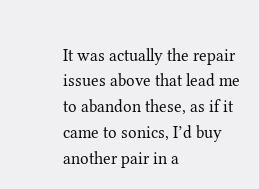It was actually the repair issues above that lead me to abandon these, as if it came to sonics, I’d buy another pair in a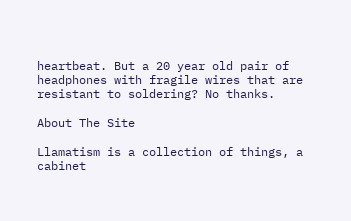heartbeat. But a 20 year old pair of headphones with fragile wires that are resistant to soldering? No thanks.

About The Site

Llamatism is a collection of things, a cabinet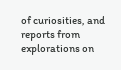of curiosities, and reports from explorations on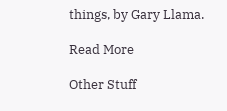things, by Gary Llama.

Read More

Other Stuff